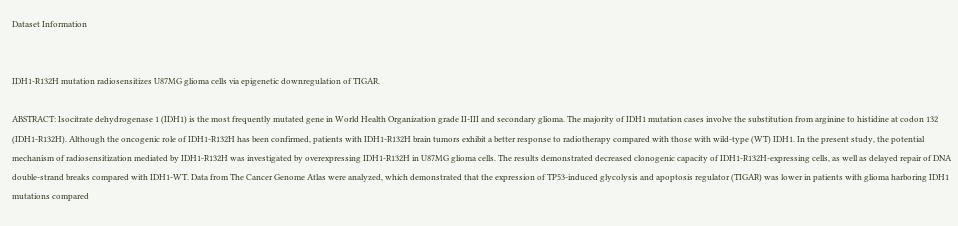Dataset Information


IDH1-R132H mutation radiosensitizes U87MG glioma cells via epigenetic downregulation of TIGAR.

ABSTRACT: Isocitrate dehydrogenase 1 (IDH1) is the most frequently mutated gene in World Health Organization grade II-III and secondary glioma. The majority of IDH1 mutation cases involve the substitution from arginine to histidine at codon 132 (IDH1-R132H). Although the oncogenic role of IDH1-R132H has been confirmed, patients with IDH1-R132H brain tumors exhibit a better response to radiotherapy compared with those with wild-type (WT) IDH1. In the present study, the potential mechanism of radiosensitization mediated by IDH1-R132H was investigated by overexpressing IDH1-R132H in U87MG glioma cells. The results demonstrated decreased clonogenic capacity of IDH1-R132H-expressing cells, as well as delayed repair of DNA double-strand breaks compared with IDH1-WT. Data from The Cancer Genome Atlas were analyzed, which demonstrated that the expression of TP53-induced glycolysis and apoptosis regulator (TIGAR) was lower in patients with glioma harboring IDH1 mutations compared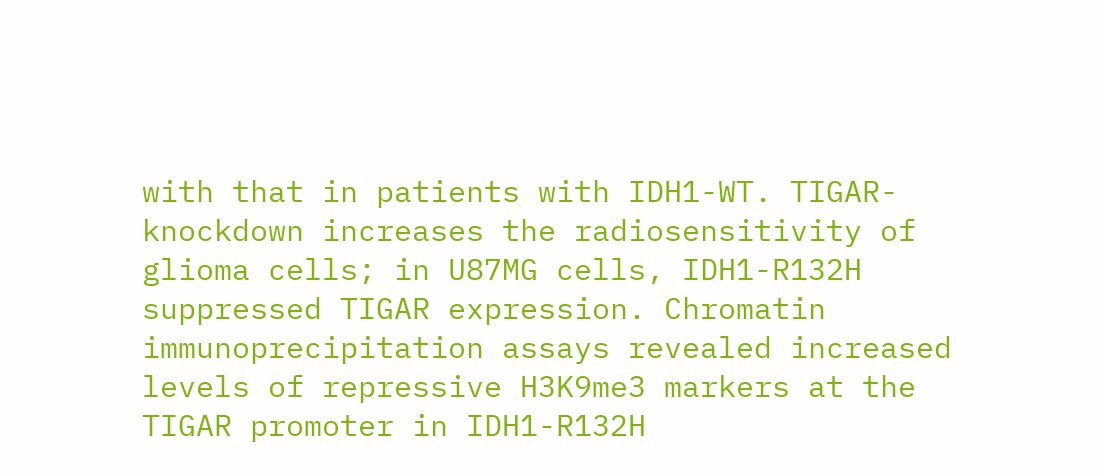with that in patients with IDH1-WT. TIGAR-knockdown increases the radiosensitivity of glioma cells; in U87MG cells, IDH1-R132H suppressed TIGAR expression. Chromatin immunoprecipitation assays revealed increased levels of repressive H3K9me3 markers at the TIGAR promoter in IDH1-R132H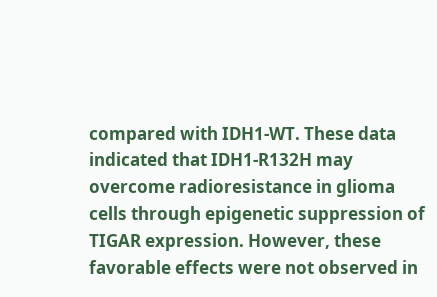compared with IDH1-WT. These data indicated that IDH1-R132H may overcome radioresistance in glioma cells through epigenetic suppression of TIGAR expression. However, these favorable effects were not observed in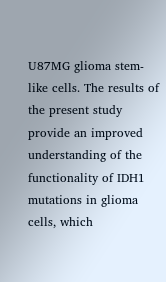U87MG glioma stem-like cells. The results of the present study provide an improved understanding of the functionality of IDH1 mutations in glioma cells, which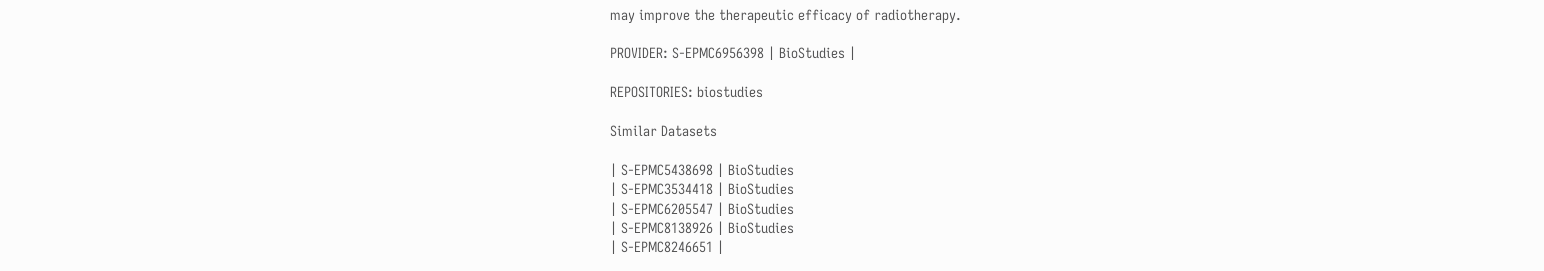may improve the therapeutic efficacy of radiotherapy.

PROVIDER: S-EPMC6956398 | BioStudies |

REPOSITORIES: biostudies

Similar Datasets

| S-EPMC5438698 | BioStudies
| S-EPMC3534418 | BioStudies
| S-EPMC6205547 | BioStudies
| S-EPMC8138926 | BioStudies
| S-EPMC8246651 |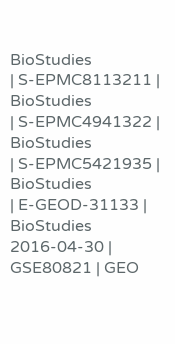BioStudies
| S-EPMC8113211 | BioStudies
| S-EPMC4941322 | BioStudies
| S-EPMC5421935 | BioStudies
| E-GEOD-31133 | BioStudies
2016-04-30 | GSE80821 | GEO